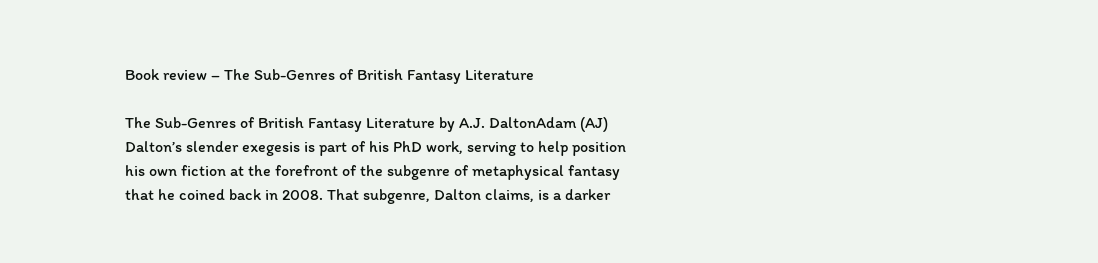Book review – The Sub-Genres of British Fantasy Literature

The Sub-Genres of British Fantasy Literature by A.J. DaltonAdam (AJ) Dalton’s slender exegesis is part of his PhD work, serving to help position his own fiction at the forefront of the subgenre of metaphysical fantasy that he coined back in 2008. That subgenre, Dalton claims, is a darker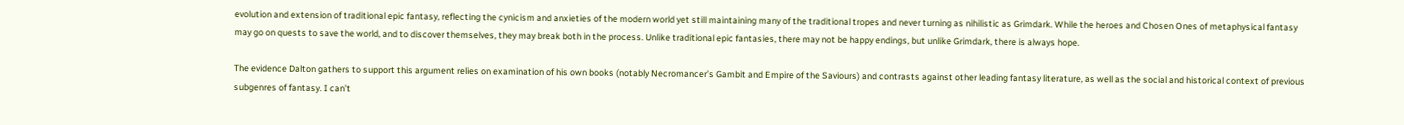evolution and extension of traditional epic fantasy, reflecting the cynicism and anxieties of the modern world yet still maintaining many of the traditional tropes and never turning as nihilistic as Grimdark. While the heroes and Chosen Ones of metaphysical fantasy may go on quests to save the world, and to discover themselves, they may break both in the process. Unlike traditional epic fantasies, there may not be happy endings, but unlike Grimdark, there is always hope.

The evidence Dalton gathers to support this argument relies on examination of his own books (notably Necromancer’s Gambit and Empire of the Saviours) and contrasts against other leading fantasy literature, as well as the social and historical context of previous subgenres of fantasy. I can’t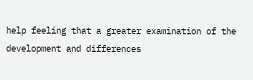help feeling that a greater examination of the development and differences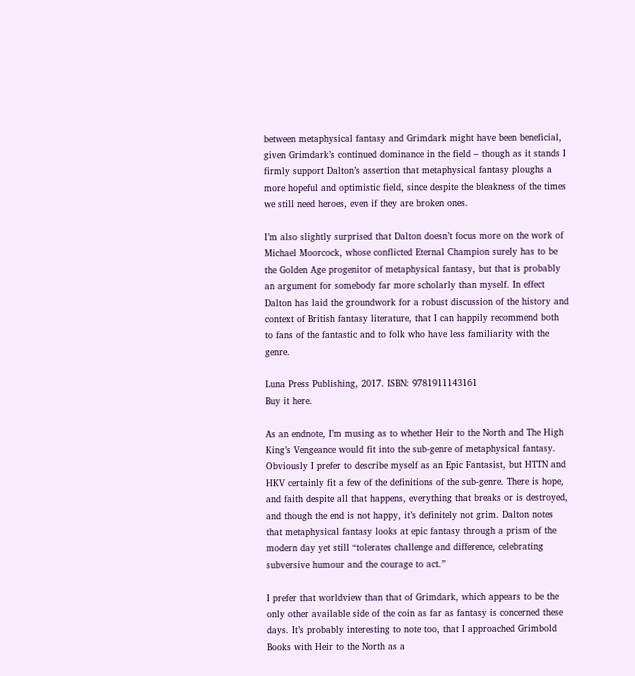between metaphysical fantasy and Grimdark might have been beneficial, given Grimdark’s continued dominance in the field – though as it stands I firmly support Dalton’s assertion that metaphysical fantasy ploughs a more hopeful and optimistic field, since despite the bleakness of the times we still need heroes, even if they are broken ones.

I’m also slightly surprised that Dalton doesn’t focus more on the work of Michael Moorcock, whose conflicted Eternal Champion surely has to be the Golden Age progenitor of metaphysical fantasy, but that is probably an argument for somebody far more scholarly than myself. In effect Dalton has laid the groundwork for a robust discussion of the history and context of British fantasy literature, that I can happily recommend both to fans of the fantastic and to folk who have less familiarity with the genre.

Luna Press Publishing, 2017. ISBN: 9781911143161
Buy it here.

As an endnote, I’m musing as to whether Heir to the North and The High King’s Vengeance would fit into the sub-genre of metaphysical fantasy. Obviously I prefer to describe myself as an Epic Fantasist, but HTTN and HKV certainly fit a few of the definitions of the sub-genre. There is hope, and faith despite all that happens, everything that breaks or is destroyed, and though the end is not happy, it’s definitely not grim. Dalton notes that metaphysical fantasy looks at epic fantasy through a prism of the modern day yet still “tolerates challenge and difference, celebrating subversive humour and the courage to act.”

I prefer that worldview than that of Grimdark, which appears to be the only other available side of the coin as far as fantasy is concerned these days. It’s probably interesting to note too, that I approached Grimbold Books with Heir to the North as a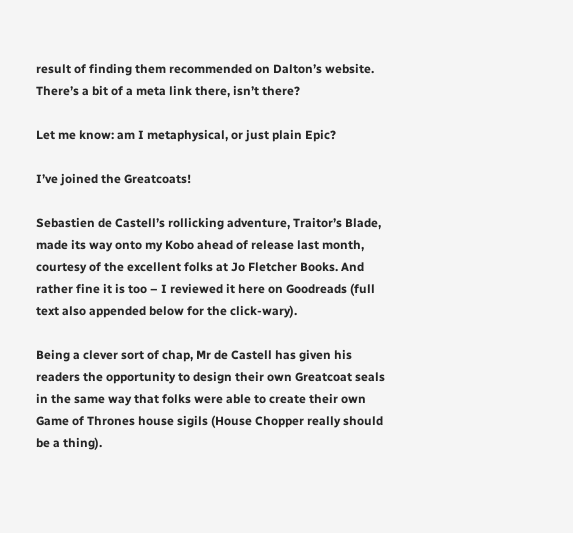result of finding them recommended on Dalton’s website. There’s a bit of a meta link there, isn’t there?

Let me know: am I metaphysical, or just plain Epic?

I’ve joined the Greatcoats!

Sebastien de Castell’s rollicking adventure, Traitor’s Blade, made its way onto my Kobo ahead of release last month, courtesy of the excellent folks at Jo Fletcher Books. And rather fine it is too – I reviewed it here on Goodreads (full text also appended below for the click-wary).

Being a clever sort of chap, Mr de Castell has given his readers the opportunity to design their own Greatcoat seals in the same way that folks were able to create their own Game of Thrones house sigils (House Chopper really should be a thing).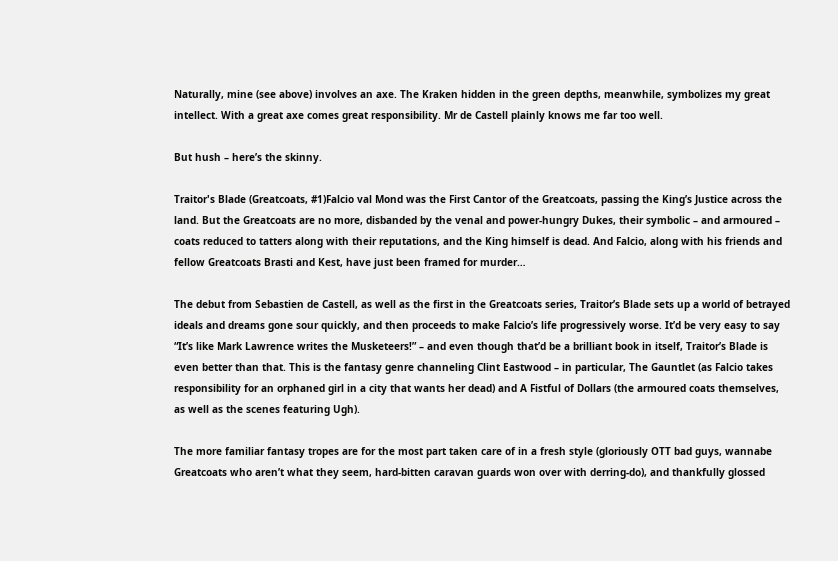Naturally, mine (see above) involves an axe. The Kraken hidden in the green depths, meanwhile, symbolizes my great intellect. With a great axe comes great responsibility. Mr de Castell plainly knows me far too well.

But hush – here’s the skinny.

Traitor's Blade (Greatcoats, #1)Falcio val Mond was the First Cantor of the Greatcoats, passing the King’s Justice across the land. But the Greatcoats are no more, disbanded by the venal and power-hungry Dukes, their symbolic – and armoured – coats reduced to tatters along with their reputations, and the King himself is dead. And Falcio, along with his friends and fellow Greatcoats Brasti and Kest, have just been framed for murder…

The debut from Sebastien de Castell, as well as the first in the Greatcoats series, Traitor’s Blade sets up a world of betrayed ideals and dreams gone sour quickly, and then proceeds to make Falcio’s life progressively worse. It’d be very easy to say “It’s like Mark Lawrence writes the Musketeers!” – and even though that’d be a brilliant book in itself, Traitor’s Blade is even better than that. This is the fantasy genre channeling Clint Eastwood – in particular, The Gauntlet (as Falcio takes responsibility for an orphaned girl in a city that wants her dead) and A Fistful of Dollars (the armoured coats themselves, as well as the scenes featuring Ugh).

The more familiar fantasy tropes are for the most part taken care of in a fresh style (gloriously OTT bad guys, wannabe Greatcoats who aren’t what they seem, hard-bitten caravan guards won over with derring-do), and thankfully glossed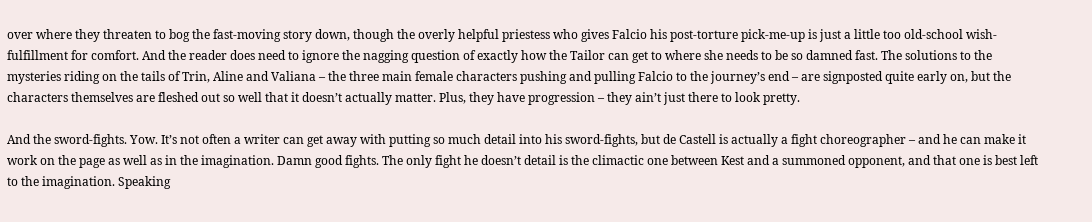over where they threaten to bog the fast-moving story down, though the overly helpful priestess who gives Falcio his post-torture pick-me-up is just a little too old-school wish-fulfillment for comfort. And the reader does need to ignore the nagging question of exactly how the Tailor can get to where she needs to be so damned fast. The solutions to the mysteries riding on the tails of Trin, Aline and Valiana – the three main female characters pushing and pulling Falcio to the journey’s end – are signposted quite early on, but the characters themselves are fleshed out so well that it doesn’t actually matter. Plus, they have progression – they ain’t just there to look pretty.

And the sword-fights. Yow. It’s not often a writer can get away with putting so much detail into his sword-fights, but de Castell is actually a fight choreographer – and he can make it work on the page as well as in the imagination. Damn good fights. The only fight he doesn’t detail is the climactic one between Kest and a summoned opponent, and that one is best left to the imagination. Speaking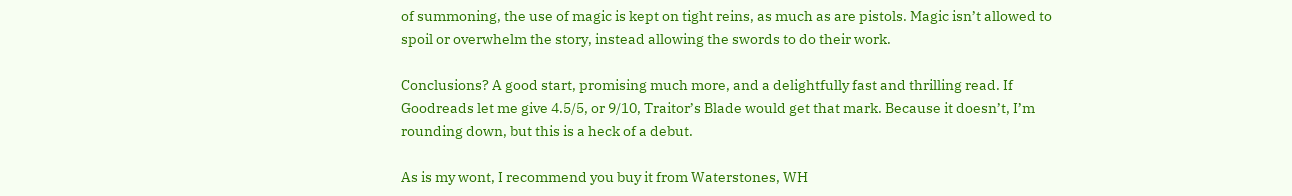of summoning, the use of magic is kept on tight reins, as much as are pistols. Magic isn’t allowed to spoil or overwhelm the story, instead allowing the swords to do their work.

Conclusions? A good start, promising much more, and a delightfully fast and thrilling read. If Goodreads let me give 4.5/5, or 9/10, Traitor’s Blade would get that mark. Because it doesn’t, I’m rounding down, but this is a heck of a debut.

As is my wont, I recommend you buy it from Waterstones, WH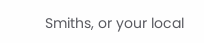Smiths, or your local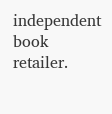independent book retailer.